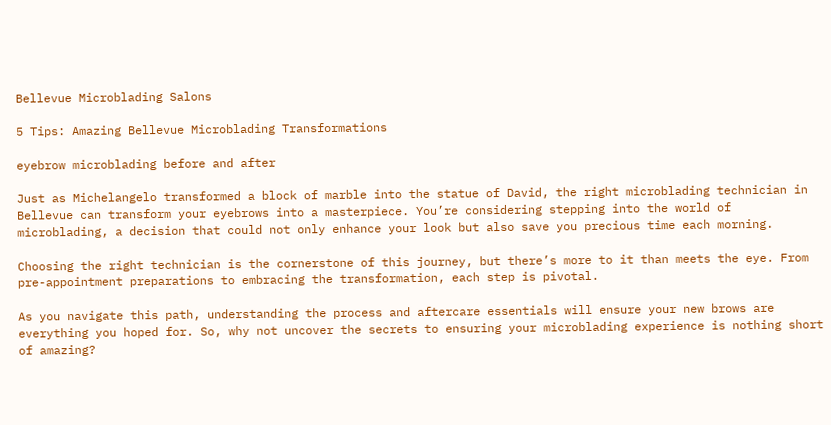Bellevue Microblading Salons

5 Tips: Amazing Bellevue Microblading Transformations

eyebrow microblading before and after

Just as Michelangelo transformed a block of marble into the statue of David, the right microblading technician in Bellevue can transform your eyebrows into a masterpiece. You’re considering stepping into the world of microblading, a decision that could not only enhance your look but also save you precious time each morning.

Choosing the right technician is the cornerstone of this journey, but there’s more to it than meets the eye. From pre-appointment preparations to embracing the transformation, each step is pivotal.

As you navigate this path, understanding the process and aftercare essentials will ensure your new brows are everything you hoped for. So, why not uncover the secrets to ensuring your microblading experience is nothing short of amazing?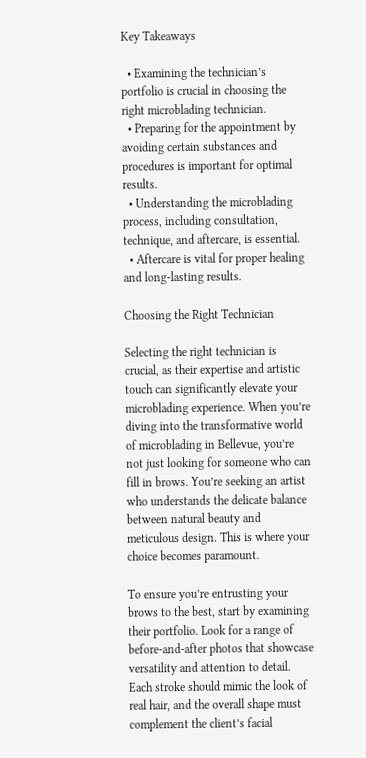Key Takeaways

  • Examining the technician’s portfolio is crucial in choosing the right microblading technician.
  • Preparing for the appointment by avoiding certain substances and procedures is important for optimal results.
  • Understanding the microblading process, including consultation, technique, and aftercare, is essential.
  • Aftercare is vital for proper healing and long-lasting results.

Choosing the Right Technician

Selecting the right technician is crucial, as their expertise and artistic touch can significantly elevate your microblading experience. When you’re diving into the transformative world of microblading in Bellevue, you’re not just looking for someone who can fill in brows. You’re seeking an artist who understands the delicate balance between natural beauty and meticulous design. This is where your choice becomes paramount.

To ensure you’re entrusting your brows to the best, start by examining their portfolio. Look for a range of before-and-after photos that showcase versatility and attention to detail. Each stroke should mimic the look of real hair, and the overall shape must complement the client’s facial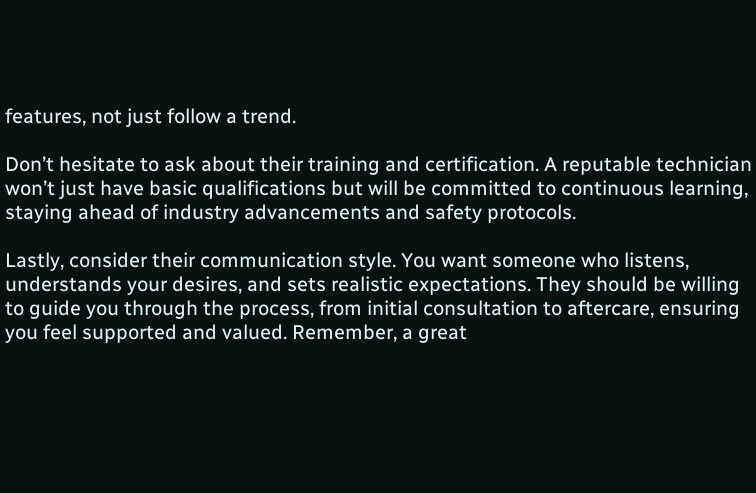features, not just follow a trend.

Don’t hesitate to ask about their training and certification. A reputable technician won’t just have basic qualifications but will be committed to continuous learning, staying ahead of industry advancements and safety protocols.

Lastly, consider their communication style. You want someone who listens, understands your desires, and sets realistic expectations. They should be willing to guide you through the process, from initial consultation to aftercare, ensuring you feel supported and valued. Remember, a great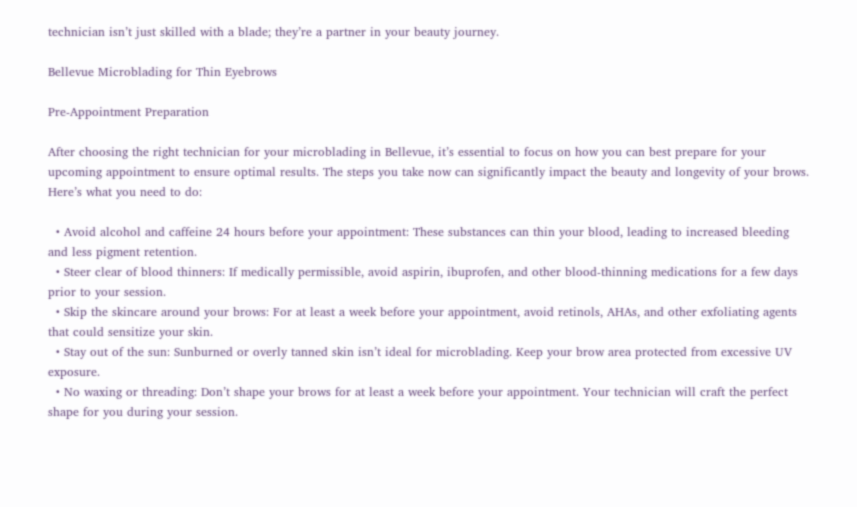technician isn’t just skilled with a blade; they’re a partner in your beauty journey.

Bellevue Microblading for Thin Eyebrows

Pre-Appointment Preparation

After choosing the right technician for your microblading in Bellevue, it’s essential to focus on how you can best prepare for your upcoming appointment to ensure optimal results. The steps you take now can significantly impact the beauty and longevity of your brows. Here’s what you need to do:

  • Avoid alcohol and caffeine 24 hours before your appointment: These substances can thin your blood, leading to increased bleeding and less pigment retention.
  • Steer clear of blood thinners: If medically permissible, avoid aspirin, ibuprofen, and other blood-thinning medications for a few days prior to your session.
  • Skip the skincare around your brows: For at least a week before your appointment, avoid retinols, AHAs, and other exfoliating agents that could sensitize your skin.
  • Stay out of the sun: Sunburned or overly tanned skin isn’t ideal for microblading. Keep your brow area protected from excessive UV exposure.
  • No waxing or threading: Don’t shape your brows for at least a week before your appointment. Your technician will craft the perfect shape for you during your session.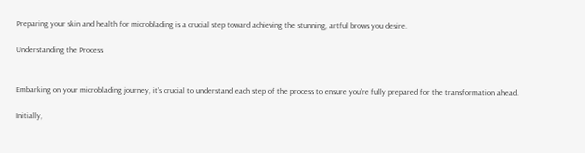Preparing your skin and health for microblading is a crucial step toward achieving the stunning, artful brows you desire.

Understanding the Process


Embarking on your microblading journey, it’s crucial to understand each step of the process to ensure you’re fully prepared for the transformation ahead.

Initially,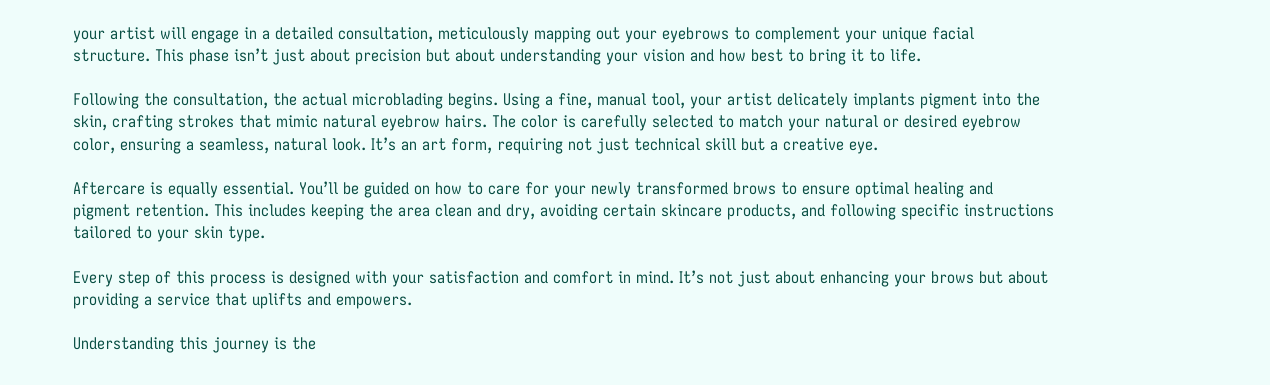your artist will engage in a detailed consultation, meticulously mapping out your eyebrows to complement your unique facial structure. This phase isn’t just about precision but about understanding your vision and how best to bring it to life.

Following the consultation, the actual microblading begins. Using a fine, manual tool, your artist delicately implants pigment into the skin, crafting strokes that mimic natural eyebrow hairs. The color is carefully selected to match your natural or desired eyebrow color, ensuring a seamless, natural look. It’s an art form, requiring not just technical skill but a creative eye.

Aftercare is equally essential. You’ll be guided on how to care for your newly transformed brows to ensure optimal healing and pigment retention. This includes keeping the area clean and dry, avoiding certain skincare products, and following specific instructions tailored to your skin type.

Every step of this process is designed with your satisfaction and comfort in mind. It’s not just about enhancing your brows but about providing a service that uplifts and empowers.

Understanding this journey is the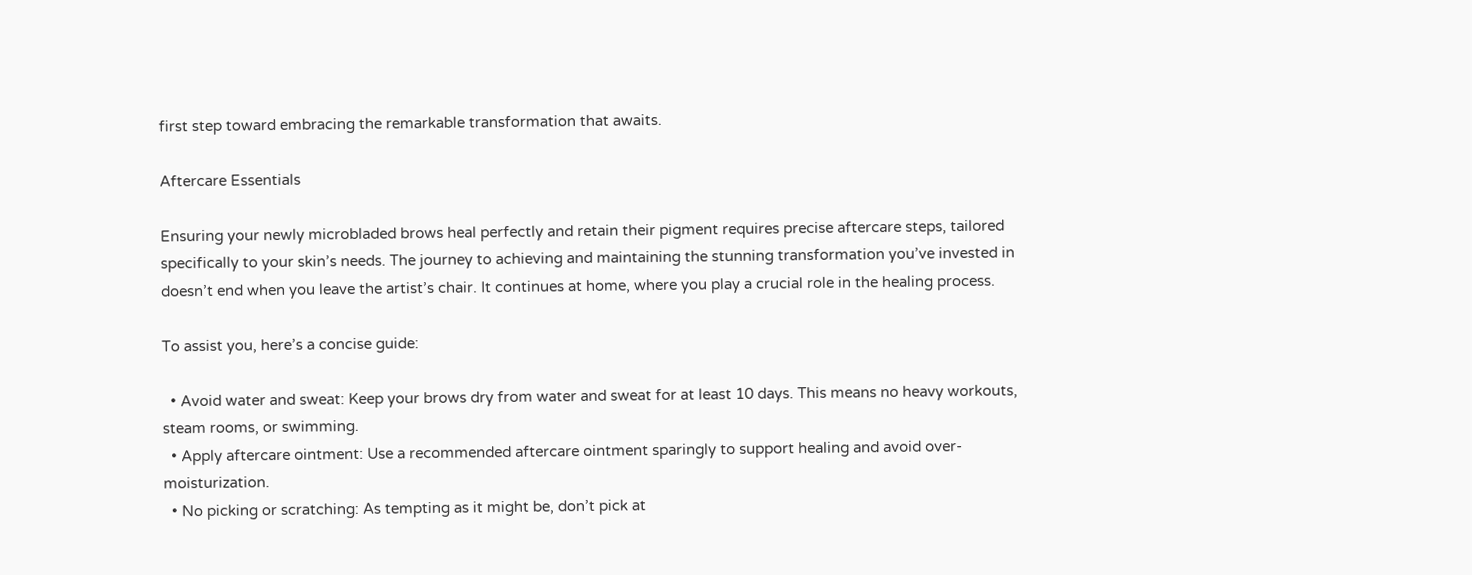first step toward embracing the remarkable transformation that awaits.

Aftercare Essentials

Ensuring your newly microbladed brows heal perfectly and retain their pigment requires precise aftercare steps, tailored specifically to your skin’s needs. The journey to achieving and maintaining the stunning transformation you’ve invested in doesn’t end when you leave the artist’s chair. It continues at home, where you play a crucial role in the healing process.

To assist you, here’s a concise guide:

  • Avoid water and sweat: Keep your brows dry from water and sweat for at least 10 days. This means no heavy workouts, steam rooms, or swimming.
  • Apply aftercare ointment: Use a recommended aftercare ointment sparingly to support healing and avoid over-moisturization.
  • No picking or scratching: As tempting as it might be, don’t pick at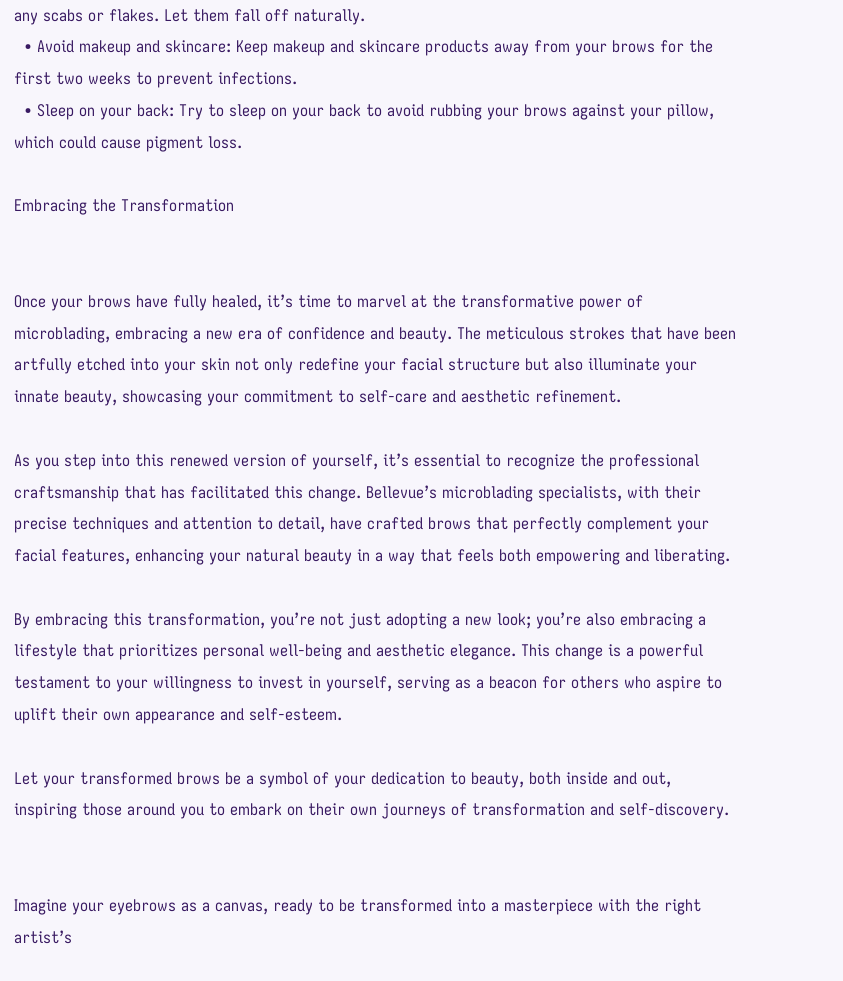any scabs or flakes. Let them fall off naturally.
  • Avoid makeup and skincare: Keep makeup and skincare products away from your brows for the first two weeks to prevent infections.
  • Sleep on your back: Try to sleep on your back to avoid rubbing your brows against your pillow, which could cause pigment loss.

Embracing the Transformation


Once your brows have fully healed, it’s time to marvel at the transformative power of microblading, embracing a new era of confidence and beauty. The meticulous strokes that have been artfully etched into your skin not only redefine your facial structure but also illuminate your innate beauty, showcasing your commitment to self-care and aesthetic refinement.

As you step into this renewed version of yourself, it’s essential to recognize the professional craftsmanship that has facilitated this change. Bellevue’s microblading specialists, with their precise techniques and attention to detail, have crafted brows that perfectly complement your facial features, enhancing your natural beauty in a way that feels both empowering and liberating.

By embracing this transformation, you’re not just adopting a new look; you’re also embracing a lifestyle that prioritizes personal well-being and aesthetic elegance. This change is a powerful testament to your willingness to invest in yourself, serving as a beacon for others who aspire to uplift their own appearance and self-esteem.

Let your transformed brows be a symbol of your dedication to beauty, both inside and out, inspiring those around you to embark on their own journeys of transformation and self-discovery.


Imagine your eyebrows as a canvas, ready to be transformed into a masterpiece with the right artist’s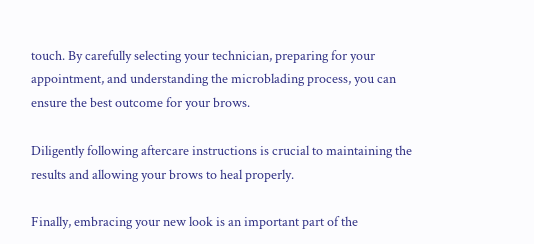touch. By carefully selecting your technician, preparing for your appointment, and understanding the microblading process, you can ensure the best outcome for your brows.

Diligently following aftercare instructions is crucial to maintaining the results and allowing your brows to heal properly.

Finally, embracing your new look is an important part of the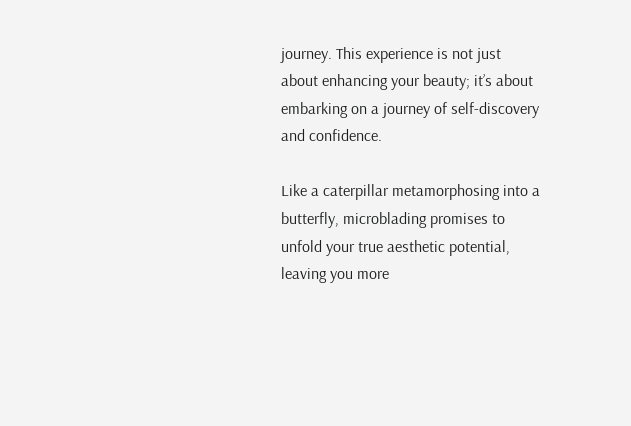journey. This experience is not just about enhancing your beauty; it’s about embarking on a journey of self-discovery and confidence.

Like a caterpillar metamorphosing into a butterfly, microblading promises to unfold your true aesthetic potential, leaving you more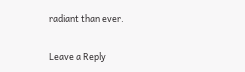radiant than ever.

Leave a Reply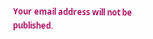Your email address will not be published.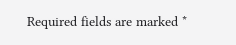Required fields are marked *